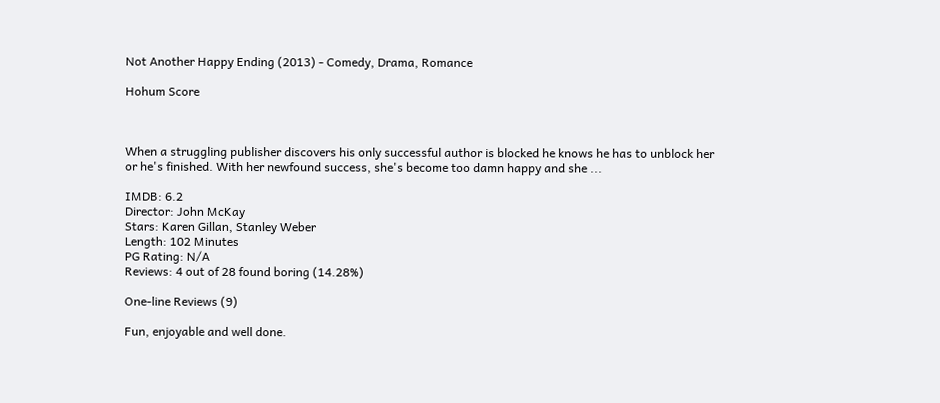Not Another Happy Ending (2013) - Comedy, Drama, Romance

Hohum Score



When a struggling publisher discovers his only successful author is blocked he knows he has to unblock her or he's finished. With her newfound success, she's become too damn happy and she ...

IMDB: 6.2
Director: John McKay
Stars: Karen Gillan, Stanley Weber
Length: 102 Minutes
PG Rating: N/A
Reviews: 4 out of 28 found boring (14.28%)

One-line Reviews (9)

Fun, enjoyable and well done.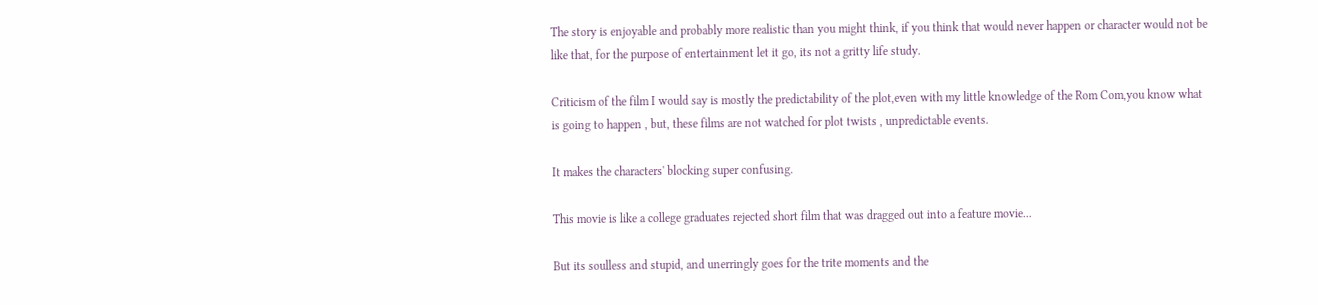The story is enjoyable and probably more realistic than you might think, if you think that would never happen or character would not be like that, for the purpose of entertainment let it go, its not a gritty life study.

Criticism of the film I would say is mostly the predictability of the plot,even with my little knowledge of the Rom Com,you know what is going to happen , but, these films are not watched for plot twists , unpredictable events.

It makes the characters' blocking super confusing.

This movie is like a college graduates rejected short film that was dragged out into a feature movie...

But its soulless and stupid, and unerringly goes for the trite moments and the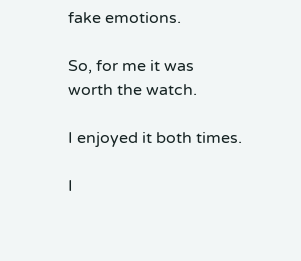fake emotions.

So, for me it was worth the watch.

I enjoyed it both times.

I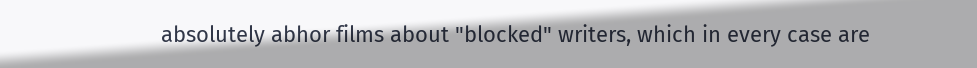absolutely abhor films about "blocked" writers, which in every case are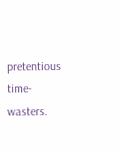pretentious time-wasters.